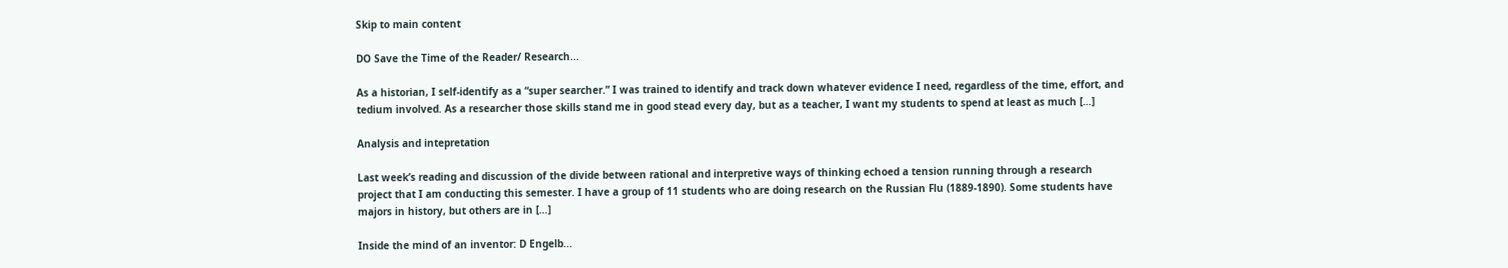Skip to main content

DO Save the Time of the Reader/ Research...

As a historian, I self-identify as a “super searcher.” I was trained to identify and track down whatever evidence I need, regardless of the time, effort, and tedium involved. As a researcher those skills stand me in good stead every day, but as a teacher, I want my students to spend at least as much […]

Analysis and intepretation

Last week’s reading and discussion of the divide between rational and interpretive ways of thinking echoed a tension running through a research project that I am conducting this semester. I have a group of 11 students who are doing research on the Russian Flu (1889-1890). Some students have majors in history, but others are in […]

Inside the mind of an inventor: D Engelb...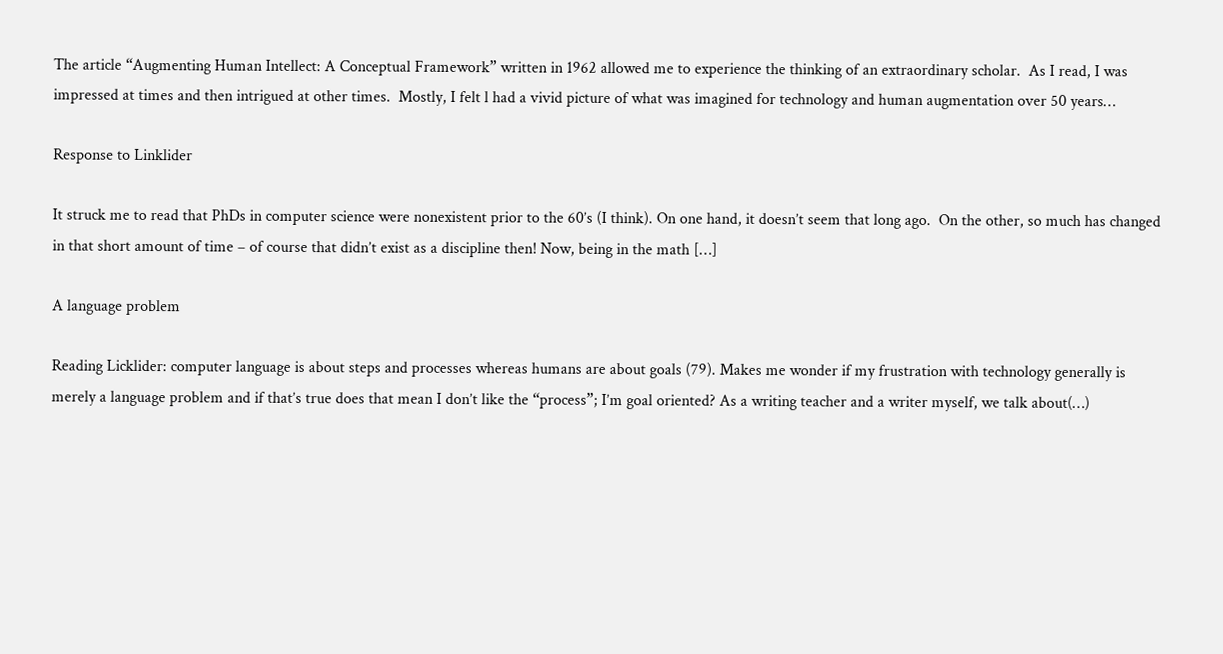The article “Augmenting Human Intellect: A Conceptual Framework” written in 1962 allowed me to experience the thinking of an extraordinary scholar.  As I read, I was impressed at times and then intrigued at other times.  Mostly, I felt l had a vivid picture of what was imagined for technology and human augmentation over 50 years…

Response to Linklider

It struck me to read that PhDs in computer science were nonexistent prior to the 60’s (I think). On one hand, it doesn’t seem that long ago.  On the other, so much has changed in that short amount of time – of course that didn’t exist as a discipline then! Now, being in the math […]

A language problem

Reading Licklider: computer language is about steps and processes whereas humans are about goals (79). Makes me wonder if my frustration with technology generally is merely a language problem and if that’s true does that mean I don’t like the “process”; I’m goal oriented? As a writing teacher and a writer myself, we talk about(…)